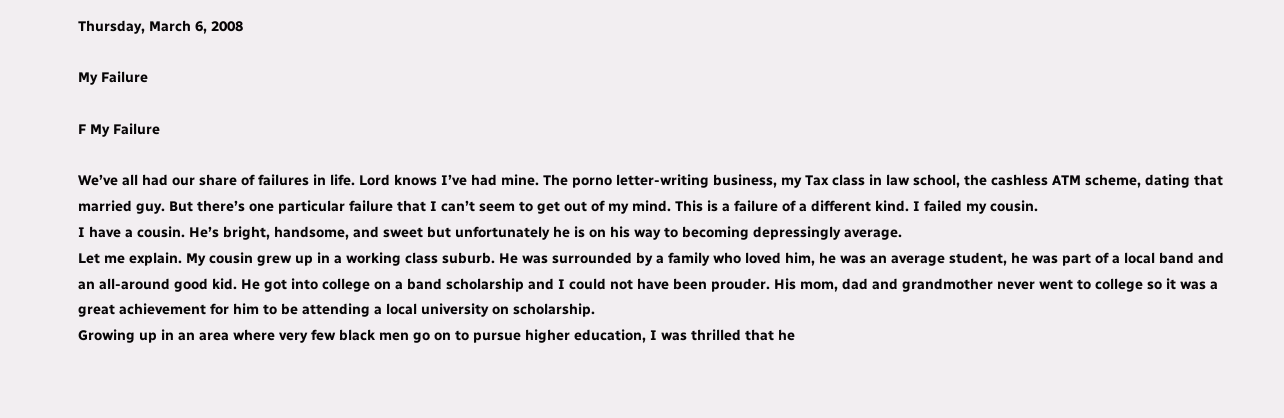Thursday, March 6, 2008

My Failure

F My Failure

We’ve all had our share of failures in life. Lord knows I’ve had mine. The porno letter-writing business, my Tax class in law school, the cashless ATM scheme, dating that married guy. But there’s one particular failure that I can’t seem to get out of my mind. This is a failure of a different kind. I failed my cousin.
I have a cousin. He’s bright, handsome, and sweet but unfortunately he is on his way to becoming depressingly average.
Let me explain. My cousin grew up in a working class suburb. He was surrounded by a family who loved him, he was an average student, he was part of a local band and an all-around good kid. He got into college on a band scholarship and I could not have been prouder. His mom, dad and grandmother never went to college so it was a great achievement for him to be attending a local university on scholarship.
Growing up in an area where very few black men go on to pursue higher education, I was thrilled that he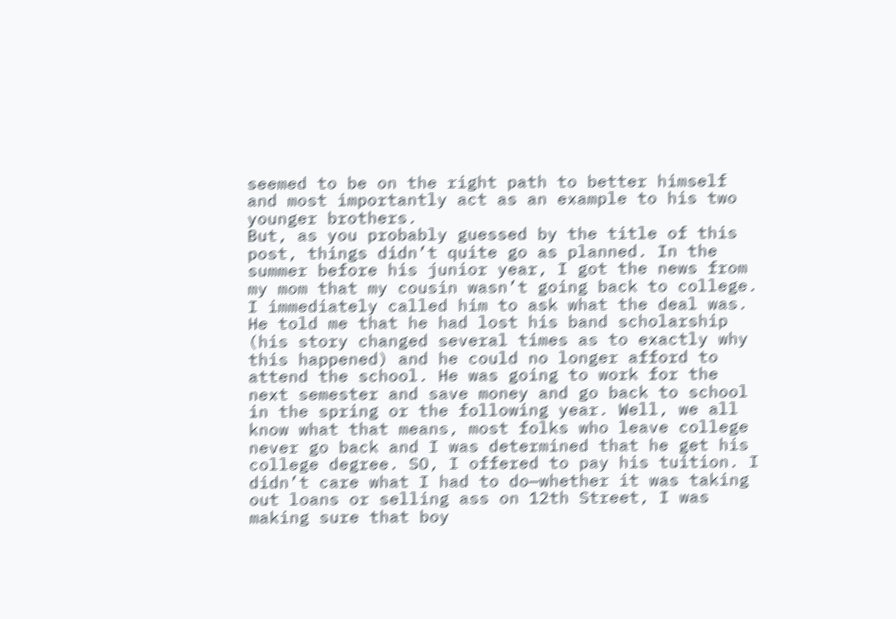seemed to be on the right path to better himself and most importantly act as an example to his two younger brothers.
But, as you probably guessed by the title of this post, things didn’t quite go as planned. In the summer before his junior year, I got the news from my mom that my cousin wasn’t going back to college. I immediately called him to ask what the deal was. He told me that he had lost his band scholarship (his story changed several times as to exactly why this happened) and he could no longer afford to attend the school. He was going to work for the next semester and save money and go back to school in the spring or the following year. Well, we all know what that means, most folks who leave college never go back and I was determined that he get his college degree. SO, I offered to pay his tuition. I didn’t care what I had to do—whether it was taking out loans or selling ass on 12th Street, I was making sure that boy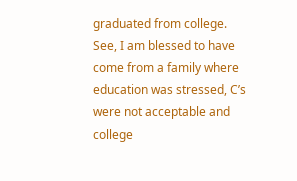graduated from college.
See, I am blessed to have come from a family where education was stressed, C’s were not acceptable and college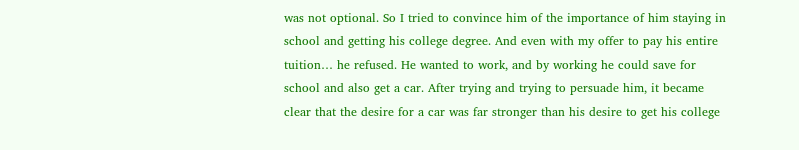was not optional. So I tried to convince him of the importance of him staying in school and getting his college degree. And even with my offer to pay his entire tuition… he refused. He wanted to work, and by working he could save for school and also get a car. After trying and trying to persuade him, it became clear that the desire for a car was far stronger than his desire to get his college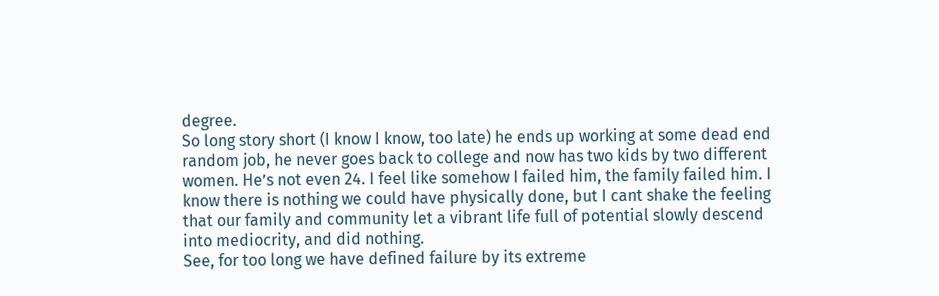degree.
So long story short (I know I know, too late) he ends up working at some dead end random job, he never goes back to college and now has two kids by two different women. He’s not even 24. I feel like somehow I failed him, the family failed him. I know there is nothing we could have physically done, but I cant shake the feeling that our family and community let a vibrant life full of potential slowly descend into mediocrity, and did nothing.
See, for too long we have defined failure by its extreme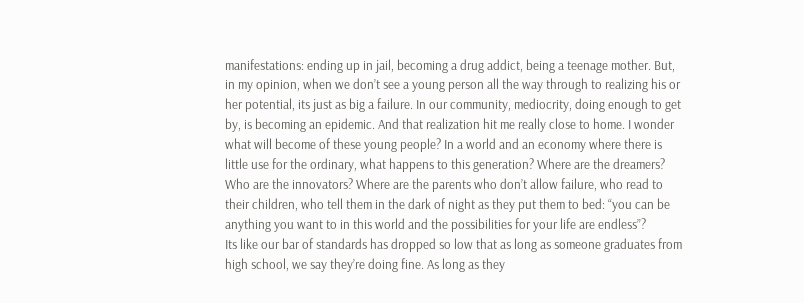manifestations: ending up in jail, becoming a drug addict, being a teenage mother. But, in my opinion, when we don’t see a young person all the way through to realizing his or her potential, its just as big a failure. In our community, mediocrity, doing enough to get by, is becoming an epidemic. And that realization hit me really close to home. I wonder what will become of these young people? In a world and an economy where there is little use for the ordinary, what happens to this generation? Where are the dreamers? Who are the innovators? Where are the parents who don’t allow failure, who read to their children, who tell them in the dark of night as they put them to bed: “you can be anything you want to in this world and the possibilities for your life are endless”?
Its like our bar of standards has dropped so low that as long as someone graduates from high school, we say they’re doing fine. As long as they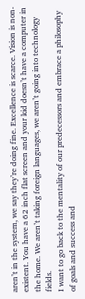aren’t in the system, we say they’re doing fine. Excellence is scarce. Vision is non-existent. You have a 62 inch flat screen and your kid doesn’t have a computer in the home. We aren’t taking foreign languages, we aren’t going into technology fields.
I want to go back to the mentality of our predecessors and embrace a philosophy of goals and success and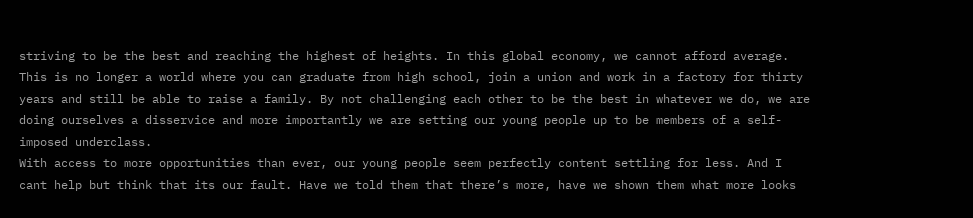striving to be the best and reaching the highest of heights. In this global economy, we cannot afford average. This is no longer a world where you can graduate from high school, join a union and work in a factory for thirty years and still be able to raise a family. By not challenging each other to be the best in whatever we do, we are doing ourselves a disservice and more importantly we are setting our young people up to be members of a self-imposed underclass.
With access to more opportunities than ever, our young people seem perfectly content settling for less. And I cant help but think that its our fault. Have we told them that there’s more, have we shown them what more looks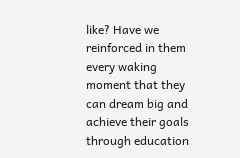like? Have we reinforced in them every waking moment that they can dream big and achieve their goals through education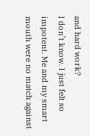and hard work?
I don’t know. I just felt so impotent. Me and my smart mouth were no match against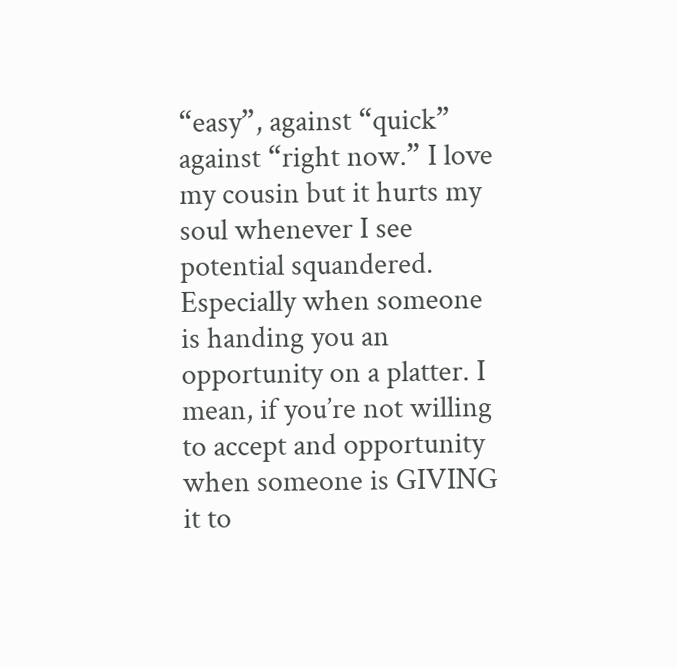“easy”, against “quick” against “right now.” I love my cousin but it hurts my soul whenever I see potential squandered. Especially when someone is handing you an opportunity on a platter. I mean, if you’re not willing to accept and opportunity when someone is GIVING it to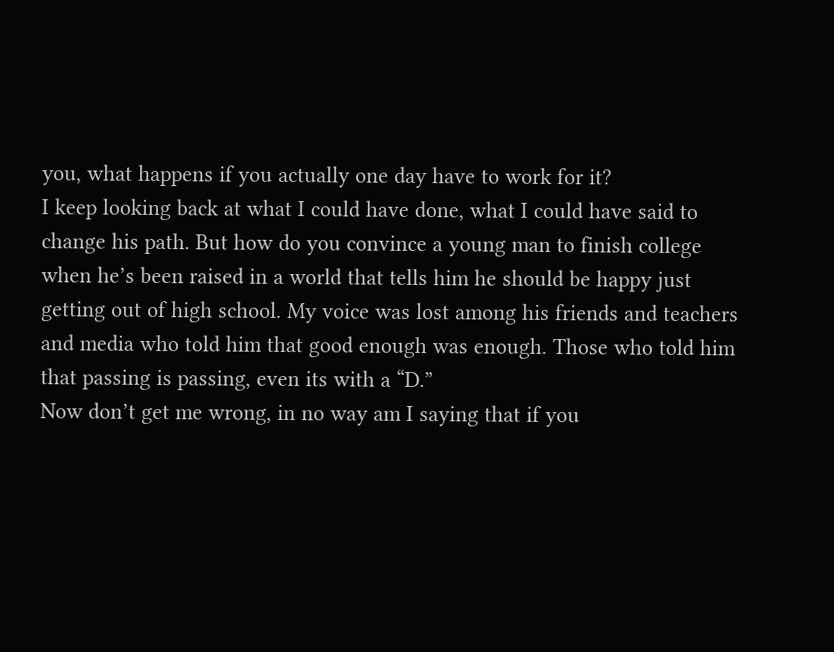you, what happens if you actually one day have to work for it?
I keep looking back at what I could have done, what I could have said to change his path. But how do you convince a young man to finish college when he’s been raised in a world that tells him he should be happy just getting out of high school. My voice was lost among his friends and teachers and media who told him that good enough was enough. Those who told him that passing is passing, even its with a “D.”
Now don’t get me wrong, in no way am I saying that if you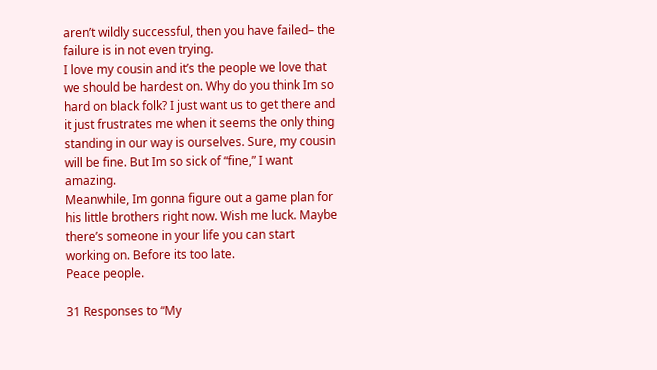aren’t wildly successful, then you have failed– the failure is in not even trying.
I love my cousin and it’s the people we love that we should be hardest on. Why do you think Im so hard on black folk? I just want us to get there and it just frustrates me when it seems the only thing standing in our way is ourselves. Sure, my cousin will be fine. But Im so sick of “fine,” I want amazing.
Meanwhile, Im gonna figure out a game plan for his little brothers right now. Wish me luck. Maybe there’s someone in your life you can start working on. Before its too late.
Peace people.

31 Responses to “My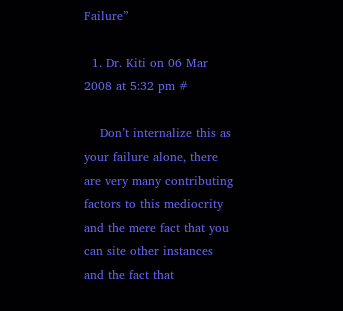Failure”

  1. Dr. Kiti on 06 Mar 2008 at 5:32 pm #

    Don’t internalize this as your failure alone, there are very many contributing factors to this mediocrity and the mere fact that you can site other instances and the fact that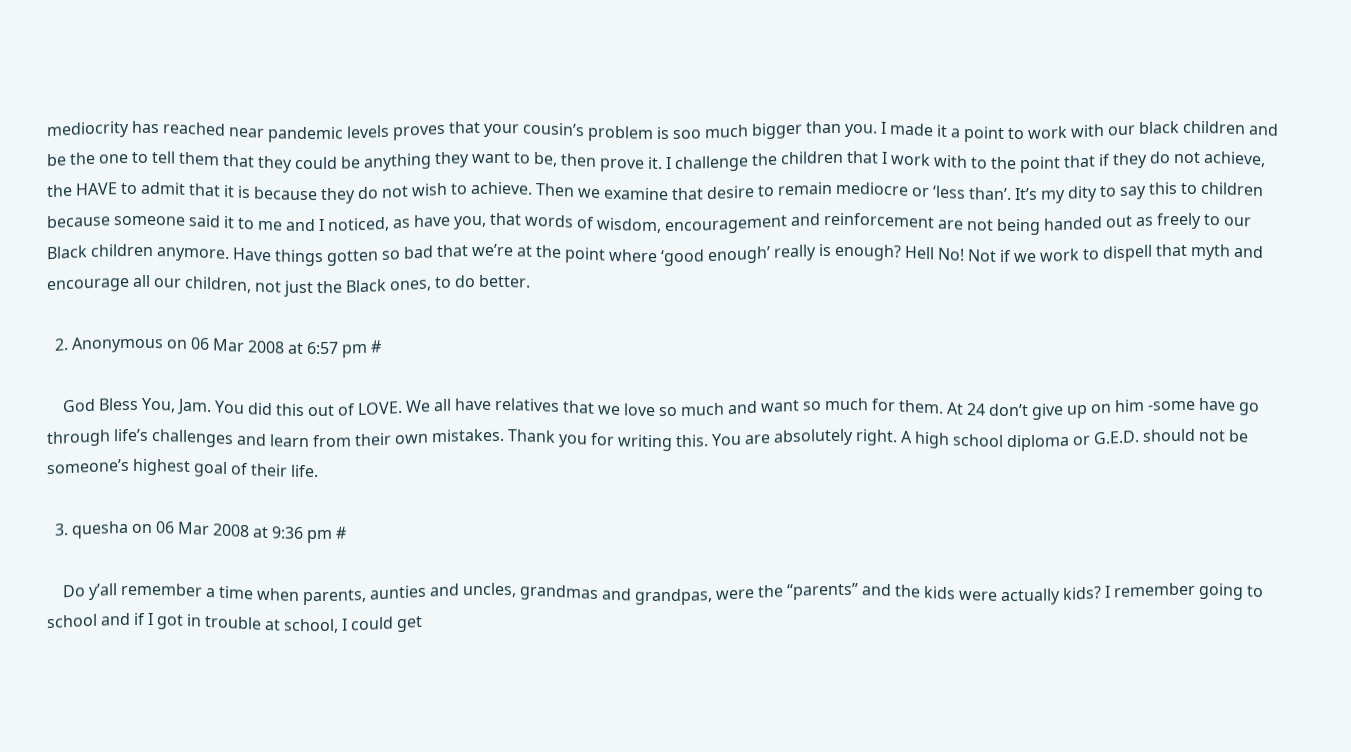mediocrity has reached near pandemic levels proves that your cousin’s problem is soo much bigger than you. I made it a point to work with our black children and be the one to tell them that they could be anything they want to be, then prove it. I challenge the children that I work with to the point that if they do not achieve, the HAVE to admit that it is because they do not wish to achieve. Then we examine that desire to remain mediocre or ‘less than’. It’s my dity to say this to children because someone said it to me and I noticed, as have you, that words of wisdom, encouragement and reinforcement are not being handed out as freely to our Black children anymore. Have things gotten so bad that we’re at the point where ‘good enough’ really is enough? Hell No! Not if we work to dispell that myth and encourage all our children, not just the Black ones, to do better.

  2. Anonymous on 06 Mar 2008 at 6:57 pm #

    God Bless You, Jam. You did this out of LOVE. We all have relatives that we love so much and want so much for them. At 24 don’t give up on him -some have go through life’s challenges and learn from their own mistakes. Thank you for writing this. You are absolutely right. A high school diploma or G.E.D. should not be someone’s highest goal of their life.

  3. quesha on 06 Mar 2008 at 9:36 pm #

    Do y’all remember a time when parents, aunties and uncles, grandmas and grandpas, were the “parents” and the kids were actually kids? I remember going to school and if I got in trouble at school, I could get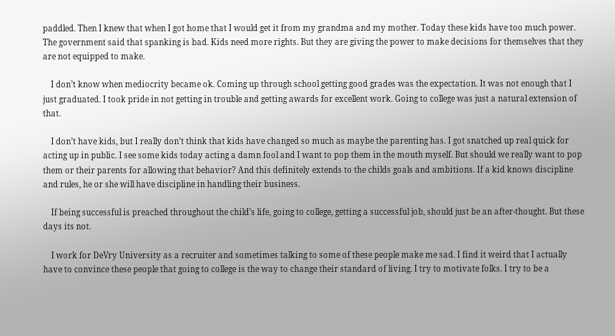paddled. Then I knew that when I got home that I would get it from my grandma and my mother. Today these kids have too much power. The government said that spanking is bad. Kids need more rights. But they are giving the power to make decisions for themselves that they are not equipped to make.

    I don’t know when mediocrity became ok. Coming up through school getting good grades was the expectation. It was not enough that I just graduated. I took pride in not getting in trouble and getting awards for excellent work. Going to college was just a natural extension of that.

    I don’t have kids, but I really don’t think that kids have changed so much as maybe the parenting has. I got snatched up real quick for acting up in public. I see some kids today acting a damn fool and I want to pop them in the mouth myself. But should we really want to pop them or their parents for allowing that behavior? And this definitely extends to the childs goals and ambitions. If a kid knows discipline and rules, he or she will have discipline in handling their business.

    If being successful is preached throughout the child’s life, going to college, getting a successful job, should just be an after-thought. But these days its not.

    I work for DeVry University as a recruiter and sometimes talking to some of these people make me sad. I find it weird that I actually have to convince these people that going to college is the way to change their standard of living. I try to motivate folks. I try to be a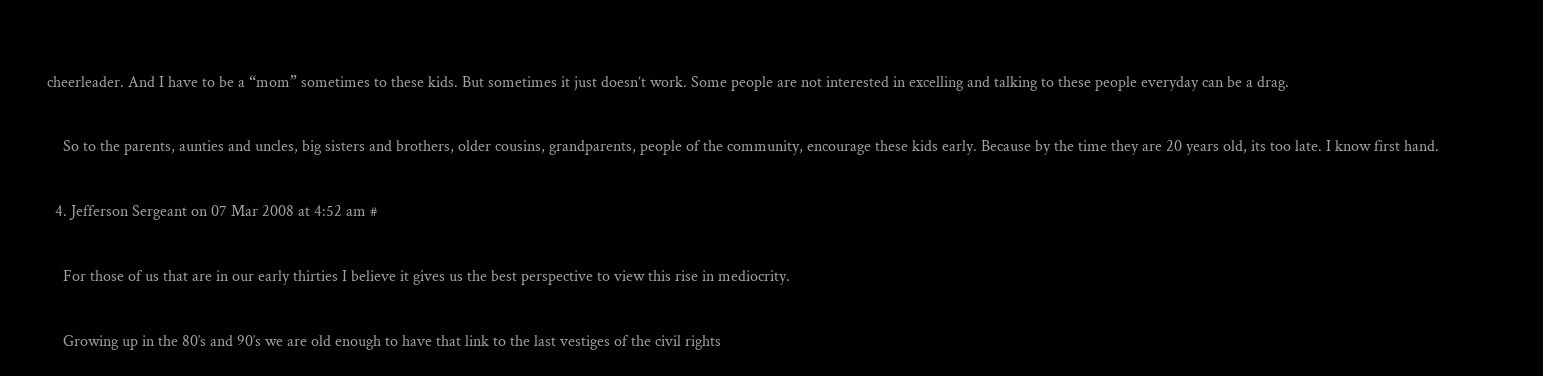cheerleader. And I have to be a “mom” sometimes to these kids. But sometimes it just doesn’t work. Some people are not interested in excelling and talking to these people everyday can be a drag.

    So to the parents, aunties and uncles, big sisters and brothers, older cousins, grandparents, people of the community, encourage these kids early. Because by the time they are 20 years old, its too late. I know first hand.

  4. Jefferson Sergeant on 07 Mar 2008 at 4:52 am #

    For those of us that are in our early thirties I believe it gives us the best perspective to view this rise in mediocrity.

    Growing up in the 80′s and 90′s we are old enough to have that link to the last vestiges of the civil rights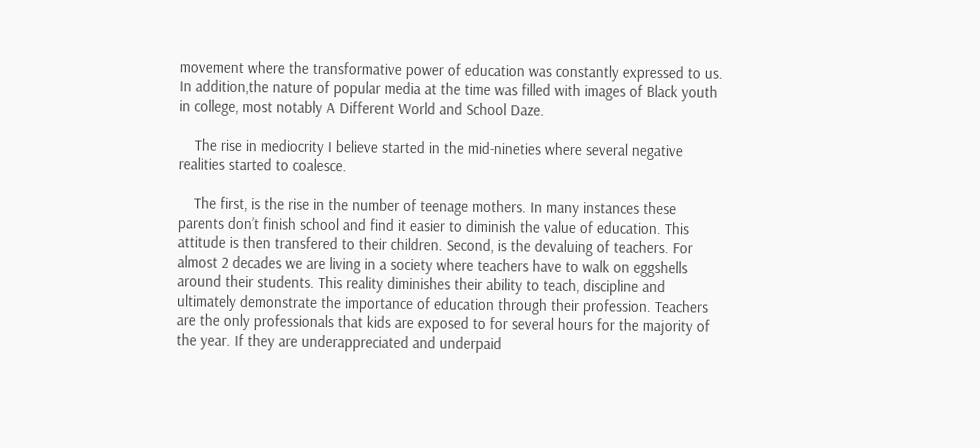movement where the transformative power of education was constantly expressed to us. In addition,the nature of popular media at the time was filled with images of Black youth in college, most notably A Different World and School Daze.

    The rise in mediocrity I believe started in the mid-nineties where several negative realities started to coalesce.

    The first, is the rise in the number of teenage mothers. In many instances these parents don’t finish school and find it easier to diminish the value of education. This attitude is then transfered to their children. Second, is the devaluing of teachers. For almost 2 decades we are living in a society where teachers have to walk on eggshells around their students. This reality diminishes their ability to teach, discipline and ultimately demonstrate the importance of education through their profession. Teachers are the only professionals that kids are exposed to for several hours for the majority of the year. If they are underappreciated and underpaid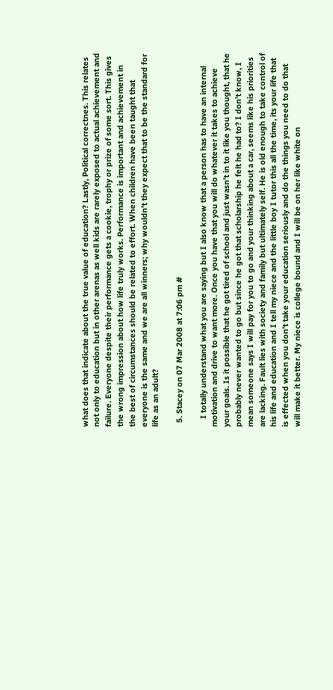what does that indicate about the true value of education? Lastly, Political correctnes. This relates not only to education but in other arenas as well kids are rarely exposed to actual achievement and failure. Everyone despite their performance gets a cookie, trophy or prize of some sort. This gives the wrong impression about how life truly works. Performance is important and achievement in the best of circumstances should be related to effort. When children have been taught that everyone is the same and we are all winners; why wouldn’t they expect that to be the standard for life as an adult?

  5. Stacey on 07 Mar 2008 at 7:06 pm #

    I totally understand what you are saying but I also know that a person has to have an internal motivation and drive to want more. Once you have that you will do whatever it takes to achieve your goals. Is it possible that he got tired of school and just wasn’t in to it like you thought, that he probably never wanted to go but since he got that scholarship he felt he had to? I don’t know, I mean someone says I will pay for you to go and your thinking about a car, seems like his priorities are lacking. Fault lies with society and family but ultimately self. He is old enough to take control of his life and education and I tell my niece and the little boy I tutor this all the time, its your life that is effected when you don’t take your education seriously and do the things you need to do that will make it better. My niece is college bound and I will be on her like white on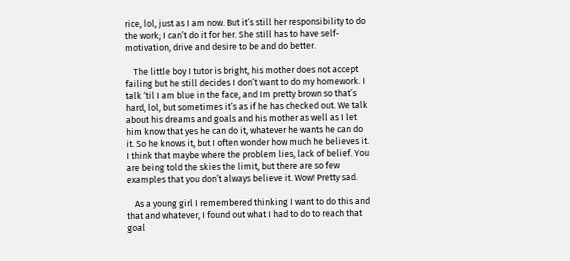rice, lol, just as I am now. But it’s still her responsibility to do the work; I can’t do it for her. She still has to have self-motivation, drive and desire to be and do better.

    The little boy I tutor is bright, his mother does not accept failing but he still decides I don’t want to do my homework. I talk ‘til I am blue in the face, and Im pretty brown so that’s hard, lol, but sometimes it’s as if he has checked out. We talk about his dreams and goals and his mother as well as I let him know that yes he can do it, whatever he wants he can do it. So he knows it, but I often wonder how much he believes it. I think that maybe where the problem lies, lack of belief. You are being told the skies the limit, but there are so few examples that you don’t always believe it. Wow! Pretty sad.

    As a young girl I remembered thinking I want to do this and that and whatever, I found out what I had to do to reach that goal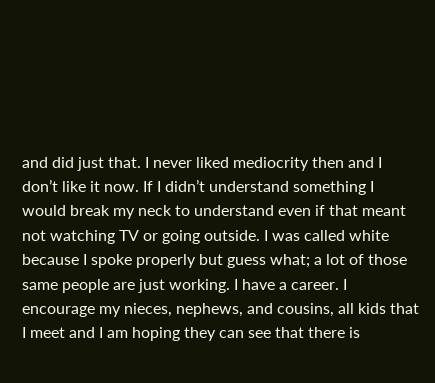and did just that. I never liked mediocrity then and I don’t like it now. If I didn’t understand something I would break my neck to understand even if that meant not watching TV or going outside. I was called white because I spoke properly but guess what; a lot of those same people are just working. I have a career. I encourage my nieces, nephews, and cousins, all kids that I meet and I am hoping they can see that there is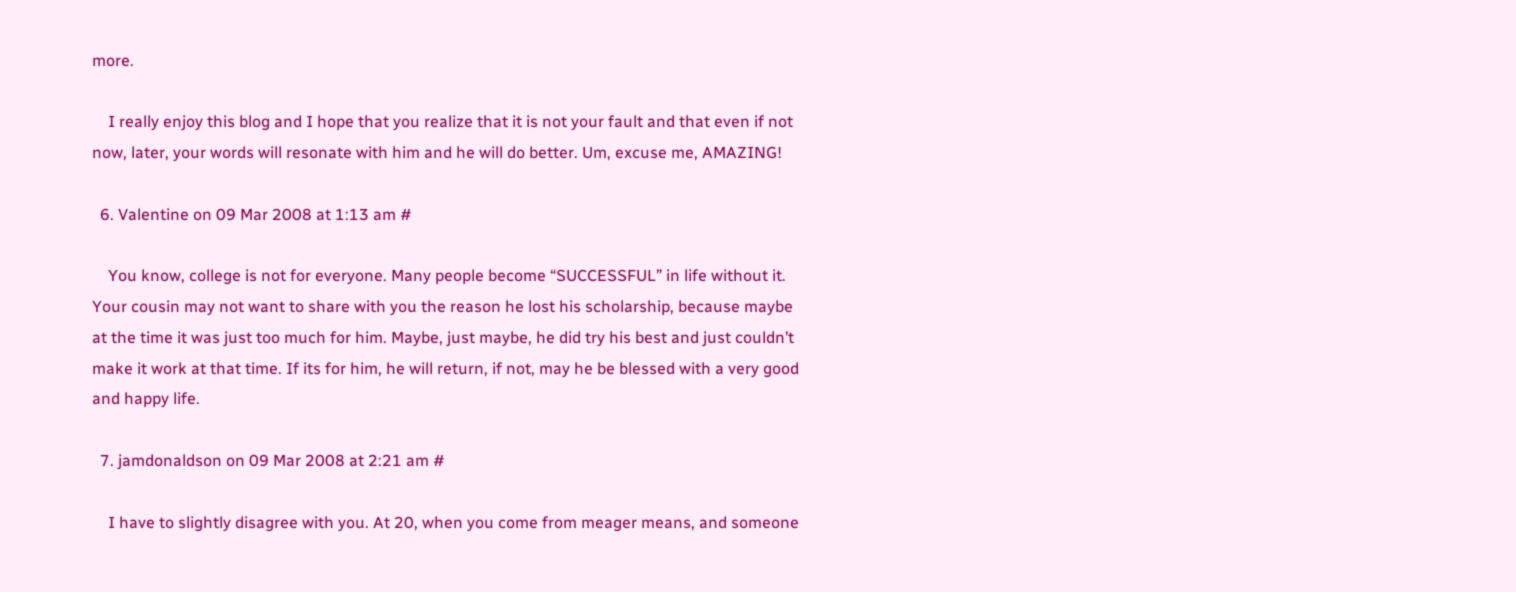more.

    I really enjoy this blog and I hope that you realize that it is not your fault and that even if not now, later, your words will resonate with him and he will do better. Um, excuse me, AMAZING!

  6. Valentine on 09 Mar 2008 at 1:13 am #

    You know, college is not for everyone. Many people become “SUCCESSFUL” in life without it. Your cousin may not want to share with you the reason he lost his scholarship, because maybe at the time it was just too much for him. Maybe, just maybe, he did try his best and just couldn’t make it work at that time. If its for him, he will return, if not, may he be blessed with a very good and happy life.

  7. jamdonaldson on 09 Mar 2008 at 2:21 am #

    I have to slightly disagree with you. At 20, when you come from meager means, and someone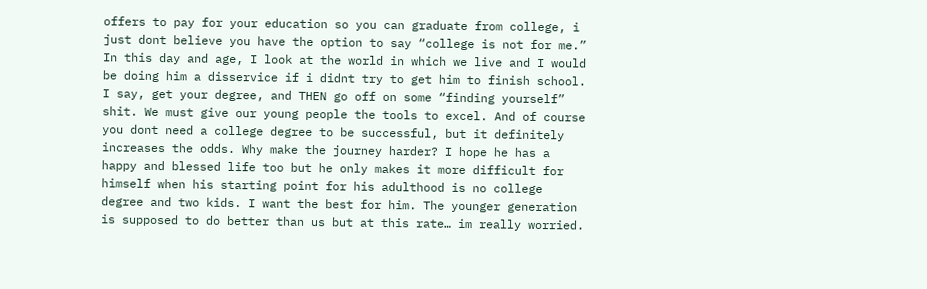offers to pay for your education so you can graduate from college, i just dont believe you have the option to say “college is not for me.” In this day and age, I look at the world in which we live and I would be doing him a disservice if i didnt try to get him to finish school. I say, get your degree, and THEN go off on some “finding yourself” shit. We must give our young people the tools to excel. And of course you dont need a college degree to be successful, but it definitely increases the odds. Why make the journey harder? I hope he has a happy and blessed life too but he only makes it more difficult for himself when his starting point for his adulthood is no college degree and two kids. I want the best for him. The younger generation is supposed to do better than us but at this rate… im really worried.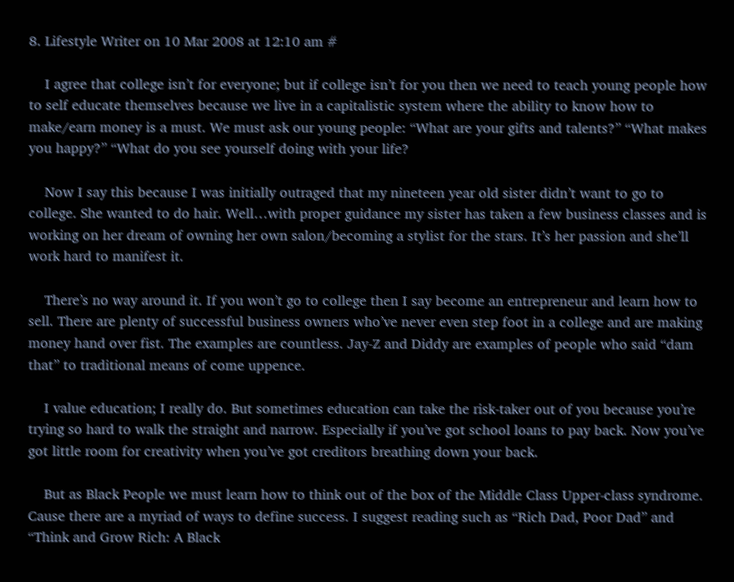8. Lifestyle Writer on 10 Mar 2008 at 12:10 am #

    I agree that college isn’t for everyone; but if college isn’t for you then we need to teach young people how to self educate themselves because we live in a capitalistic system where the ability to know how to make/earn money is a must. We must ask our young people: “What are your gifts and talents?” “What makes you happy?” “What do you see yourself doing with your life?

    Now I say this because I was initially outraged that my nineteen year old sister didn’t want to go to college. She wanted to do hair. Well…with proper guidance my sister has taken a few business classes and is working on her dream of owning her own salon/becoming a stylist for the stars. It’s her passion and she’ll work hard to manifest it.

    There’s no way around it. If you won’t go to college then I say become an entrepreneur and learn how to sell. There are plenty of successful business owners who’ve never even step foot in a college and are making money hand over fist. The examples are countless. Jay-Z and Diddy are examples of people who said “dam that” to traditional means of come uppence.

    I value education; I really do. But sometimes education can take the risk-taker out of you because you’re trying so hard to walk the straight and narrow. Especially if you’ve got school loans to pay back. Now you’ve got little room for creativity when you’ve got creditors breathing down your back.

    But as Black People we must learn how to think out of the box of the Middle Class Upper-class syndrome. Cause there are a myriad of ways to define success. I suggest reading such as “Rich Dad, Poor Dad” and “Think and Grow Rich: A Black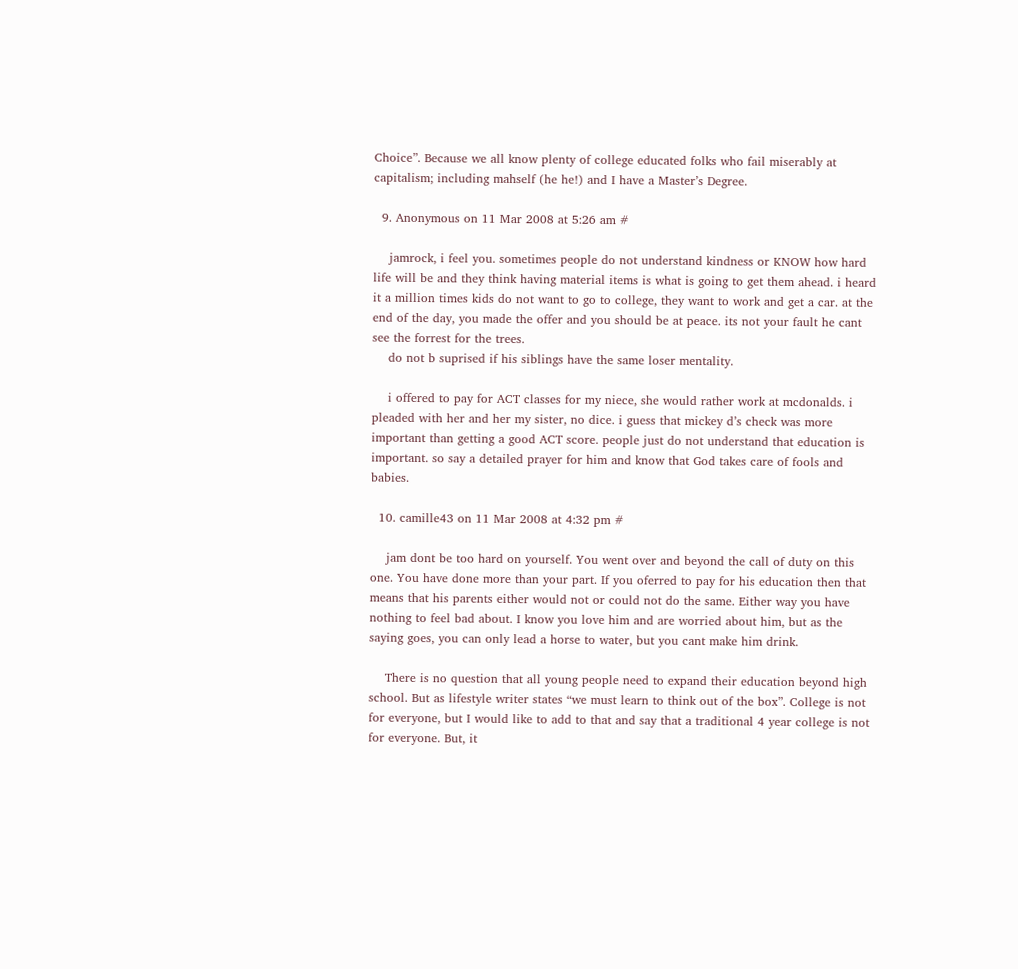Choice”. Because we all know plenty of college educated folks who fail miserably at capitalism; including mahself (he he!) and I have a Master’s Degree.

  9. Anonymous on 11 Mar 2008 at 5:26 am #

    jamrock, i feel you. sometimes people do not understand kindness or KNOW how hard life will be and they think having material items is what is going to get them ahead. i heard it a million times kids do not want to go to college, they want to work and get a car. at the end of the day, you made the offer and you should be at peace. its not your fault he cant see the forrest for the trees.
    do not b suprised if his siblings have the same loser mentality.

    i offered to pay for ACT classes for my niece, she would rather work at mcdonalds. i pleaded with her and her my sister, no dice. i guess that mickey d’s check was more important than getting a good ACT score. people just do not understand that education is important. so say a detailed prayer for him and know that God takes care of fools and babies.

  10. camille43 on 11 Mar 2008 at 4:32 pm #

    jam dont be too hard on yourself. You went over and beyond the call of duty on this one. You have done more than your part. If you oferred to pay for his education then that means that his parents either would not or could not do the same. Either way you have nothing to feel bad about. I know you love him and are worried about him, but as the saying goes, you can only lead a horse to water, but you cant make him drink.

    There is no question that all young people need to expand their education beyond high school. But as lifestyle writer states “we must learn to think out of the box”. College is not for everyone, but I would like to add to that and say that a traditional 4 year college is not for everyone. But, it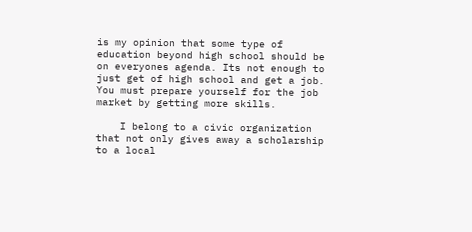is my opinion that some type of education beyond high school should be on everyones agenda. Its not enough to just get of high school and get a job. You must prepare yourself for the job market by getting more skills.

    I belong to a civic organization that not only gives away a scholarship to a local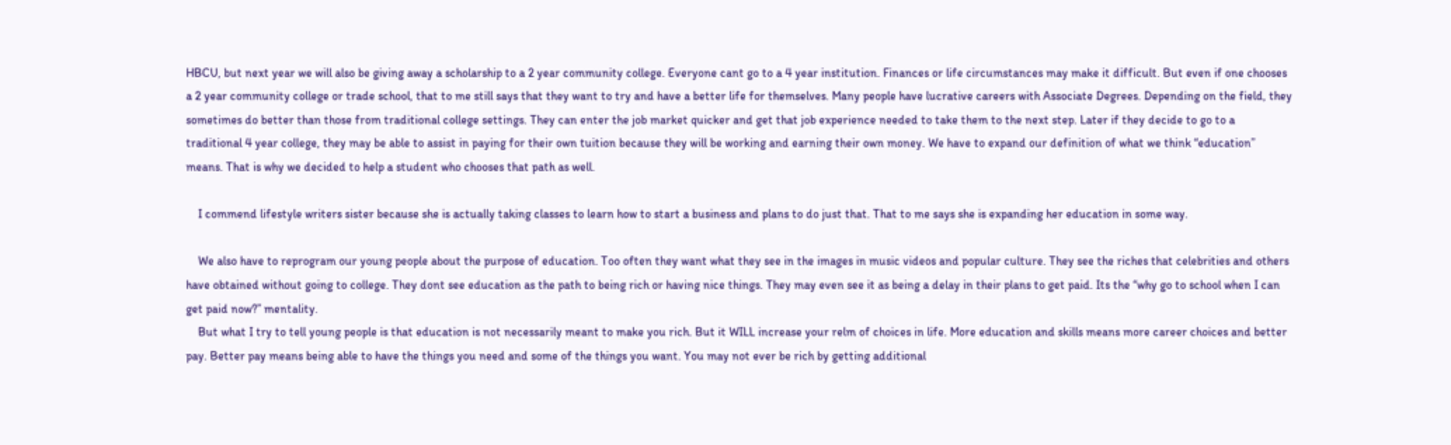HBCU, but next year we will also be giving away a scholarship to a 2 year community college. Everyone cant go to a 4 year institution. Finances or life circumstances may make it difficult. But even if one chooses a 2 year community college or trade school, that to me still says that they want to try and have a better life for themselves. Many people have lucrative careers with Associate Degrees. Depending on the field, they sometimes do better than those from traditional college settings. They can enter the job market quicker and get that job experience needed to take them to the next step. Later if they decide to go to a traditional 4 year college, they may be able to assist in paying for their own tuition because they will be working and earning their own money. We have to expand our definition of what we think “education” means. That is why we decided to help a student who chooses that path as well.

    I commend lifestyle writers sister because she is actually taking classes to learn how to start a business and plans to do just that. That to me says she is expanding her education in some way.

    We also have to reprogram our young people about the purpose of education. Too often they want what they see in the images in music videos and popular culture. They see the riches that celebrities and others have obtained without going to college. They dont see education as the path to being rich or having nice things. They may even see it as being a delay in their plans to get paid. Its the “why go to school when I can get paid now?” mentality.
    But what I try to tell young people is that education is not necessarily meant to make you rich. But it WILL increase your relm of choices in life. More education and skills means more career choices and better pay. Better pay means being able to have the things you need and some of the things you want. You may not ever be rich by getting additional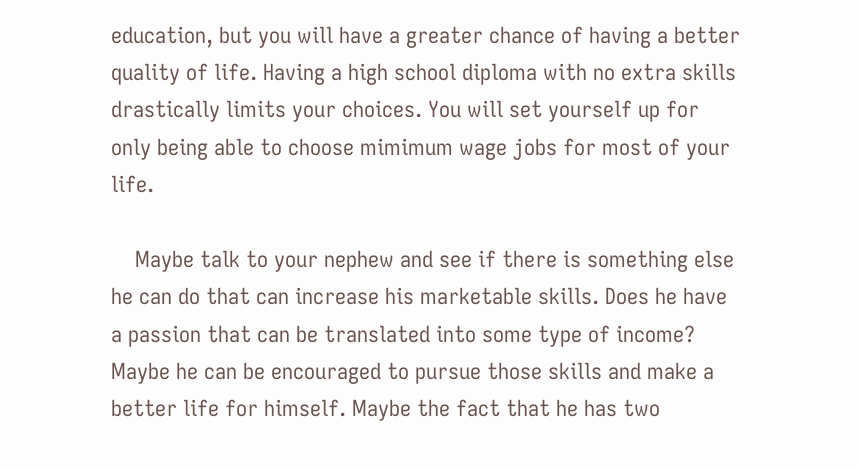education, but you will have a greater chance of having a better quality of life. Having a high school diploma with no extra skills drastically limits your choices. You will set yourself up for only being able to choose mimimum wage jobs for most of your life.

    Maybe talk to your nephew and see if there is something else he can do that can increase his marketable skills. Does he have a passion that can be translated into some type of income? Maybe he can be encouraged to pursue those skills and make a better life for himself. Maybe the fact that he has two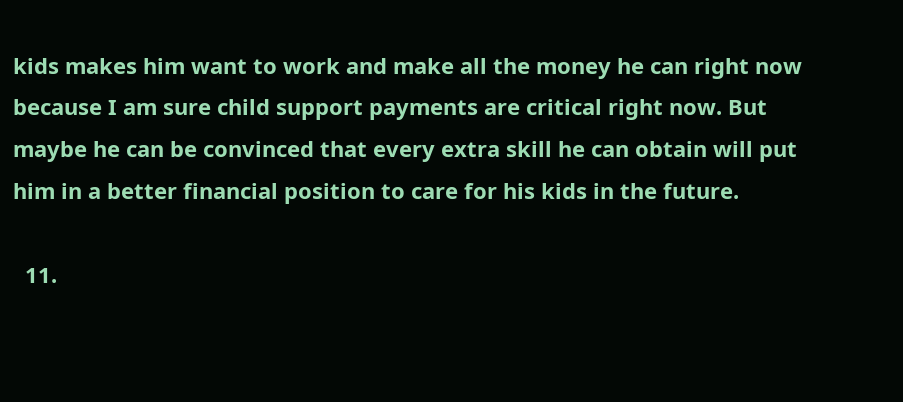kids makes him want to work and make all the money he can right now because I am sure child support payments are critical right now. But maybe he can be convinced that every extra skill he can obtain will put him in a better financial position to care for his kids in the future.

  11.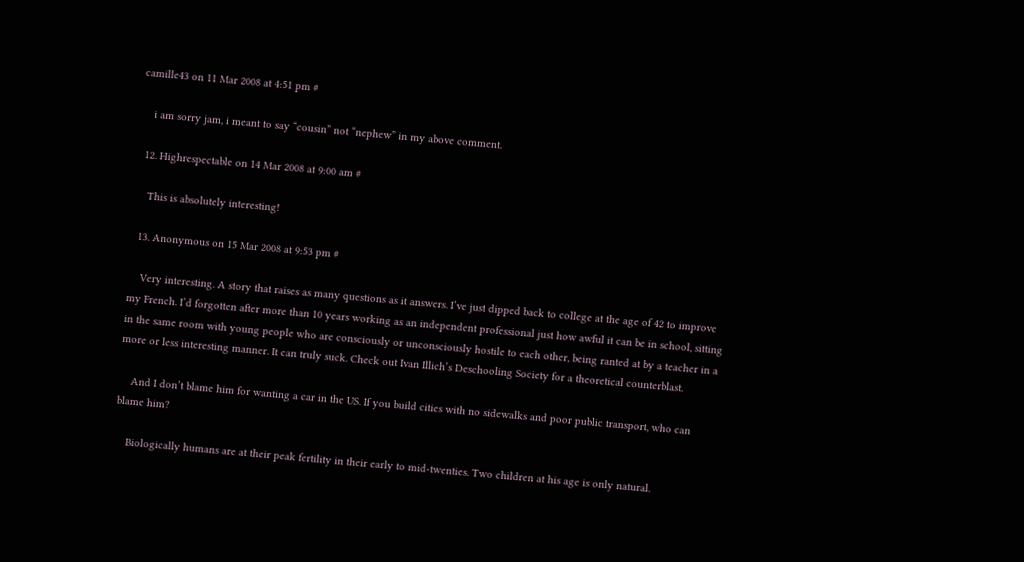camille43 on 11 Mar 2008 at 4:51 pm #

    i am sorry jam, i meant to say “cousin” not “nephew” in my above comment.

  12. Highrespectable on 14 Mar 2008 at 9:00 am #

    This is absolutely interesting!

  13. Anonymous on 15 Mar 2008 at 9:53 pm #

    Very interesting. A story that raises as many questions as it answers. I’ve just dipped back to college at the age of 42 to improve my French. I’d forgotten after more than 10 years working as an independent professional just how awful it can be in school, sitting in the same room with young people who are consciously or unconsciously hostile to each other, being ranted at by a teacher in a more or less interesting manner. It can truly suck. Check out Ivan Illich’s Deschooling Society for a theoretical counterblast.

    And I don’t blame him for wanting a car in the US. If you build cities with no sidewalks and poor public transport, who can blame him?

    Biologically humans are at their peak fertility in their early to mid-twenties. Two children at his age is only natural.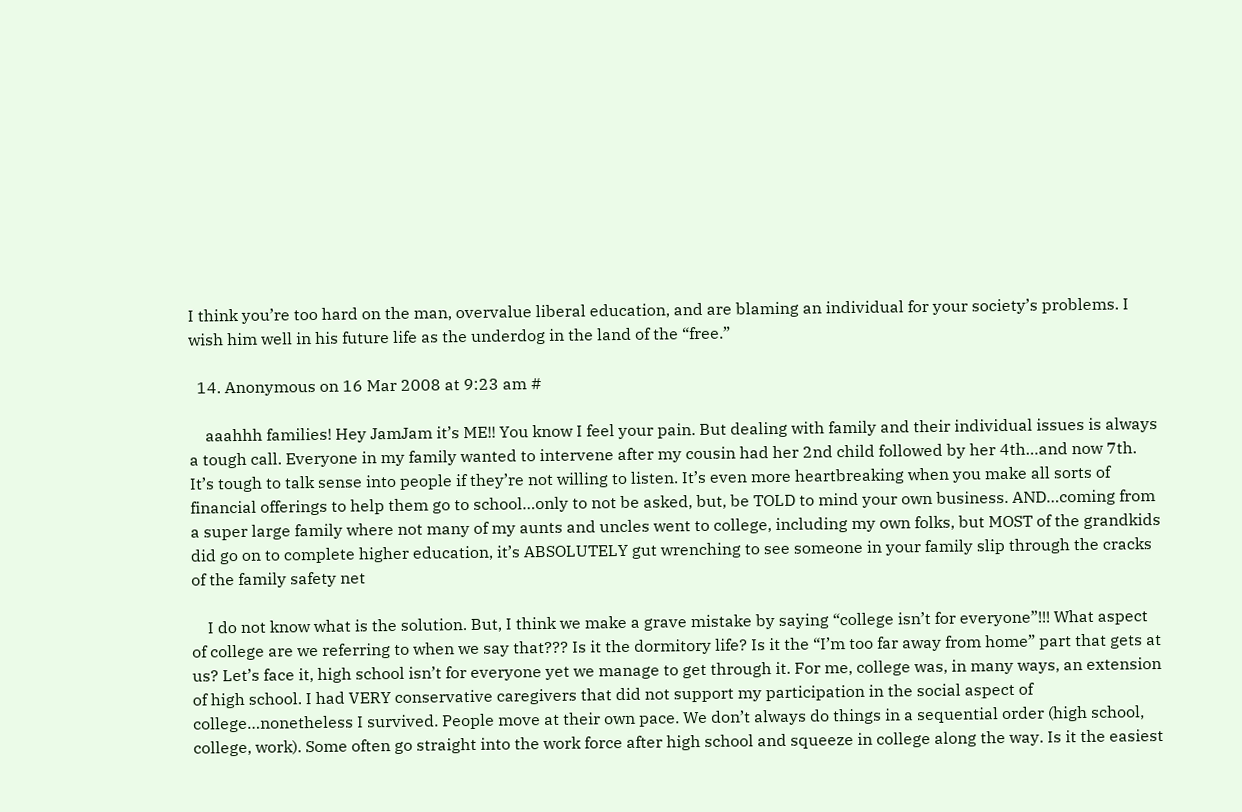I think you’re too hard on the man, overvalue liberal education, and are blaming an individual for your society’s problems. I wish him well in his future life as the underdog in the land of the “free.”

  14. Anonymous on 16 Mar 2008 at 9:23 am #

    aaahhh families! Hey JamJam it’s ME!! You know I feel your pain. But dealing with family and their individual issues is always a tough call. Everyone in my family wanted to intervene after my cousin had her 2nd child followed by her 4th…and now 7th. It’s tough to talk sense into people if they’re not willing to listen. It’s even more heartbreaking when you make all sorts of financial offerings to help them go to school…only to not be asked, but, be TOLD to mind your own business. AND…coming from a super large family where not many of my aunts and uncles went to college, including my own folks, but MOST of the grandkids did go on to complete higher education, it’s ABSOLUTELY gut wrenching to see someone in your family slip through the cracks of the family safety net

    I do not know what is the solution. But, I think we make a grave mistake by saying “college isn’t for everyone”!!! What aspect of college are we referring to when we say that??? Is it the dormitory life? Is it the “I’m too far away from home” part that gets at us? Let’s face it, high school isn’t for everyone yet we manage to get through it. For me, college was, in many ways, an extension of high school. I had VERY conservative caregivers that did not support my participation in the social aspect of college…nonetheless I survived. People move at their own pace. We don’t always do things in a sequential order (high school, college, work). Some often go straight into the work force after high school and squeeze in college along the way. Is it the easiest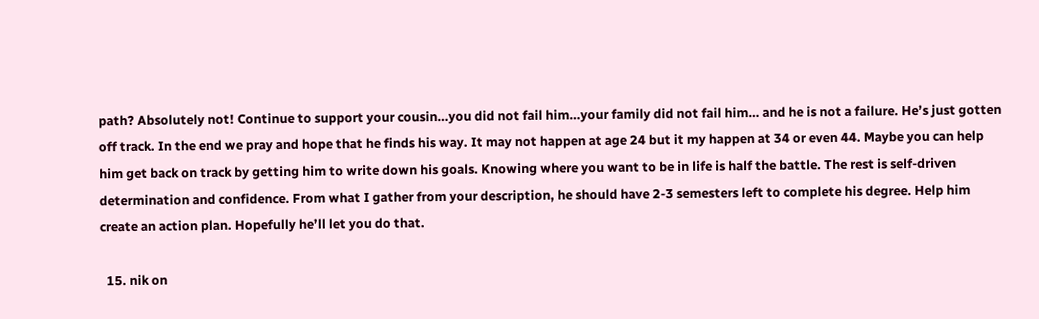path? Absolutely not! Continue to support your cousin…you did not fail him…your family did not fail him… and he is not a failure. He’s just gotten off track. In the end we pray and hope that he finds his way. It may not happen at age 24 but it my happen at 34 or even 44. Maybe you can help him get back on track by getting him to write down his goals. Knowing where you want to be in life is half the battle. The rest is self-driven determination and confidence. From what I gather from your description, he should have 2-3 semesters left to complete his degree. Help him create an action plan. Hopefully he’ll let you do that.

  15. nik on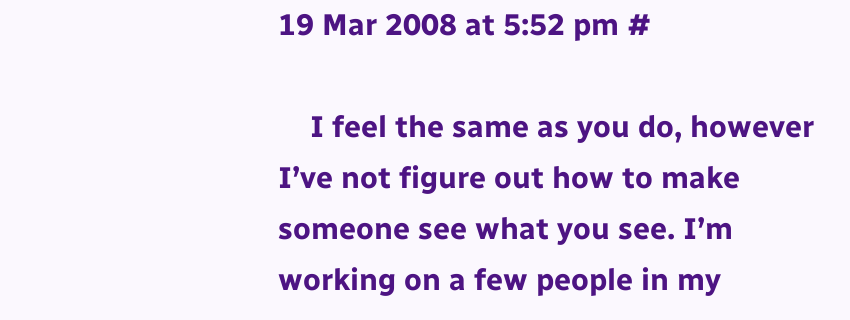19 Mar 2008 at 5:52 pm #

    I feel the same as you do, however I’ve not figure out how to make someone see what you see. I’m working on a few people in my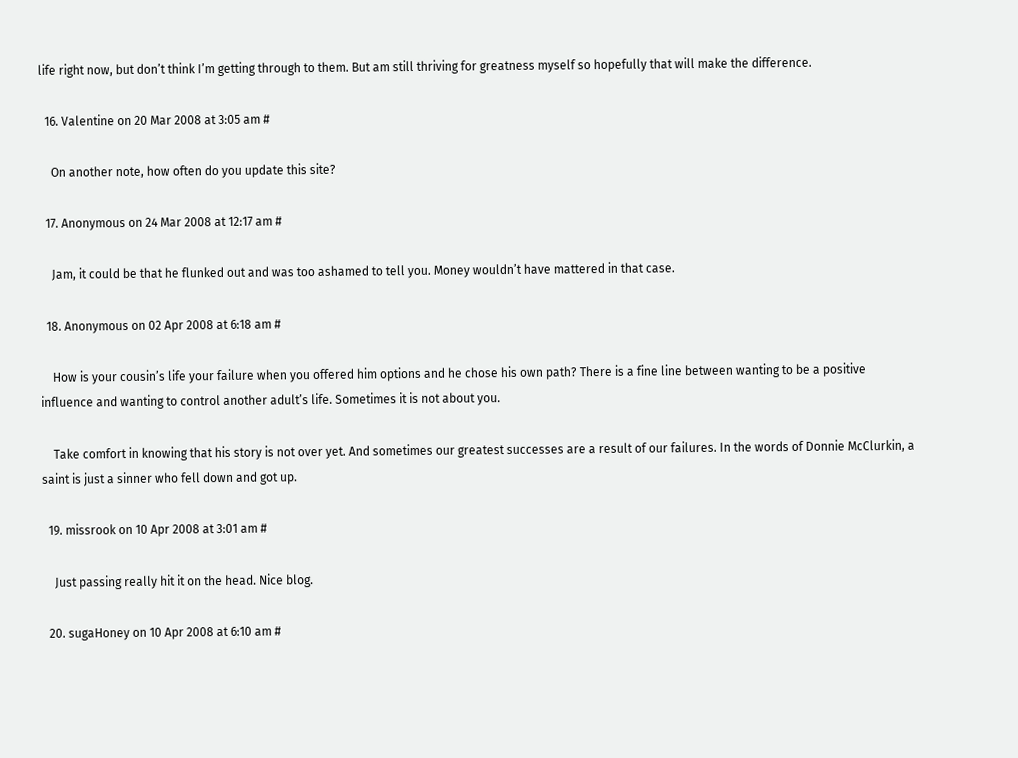life right now, but don’t think I’m getting through to them. But am still thriving for greatness myself so hopefully that will make the difference.

  16. Valentine on 20 Mar 2008 at 3:05 am #

    On another note, how often do you update this site?

  17. Anonymous on 24 Mar 2008 at 12:17 am #

    Jam, it could be that he flunked out and was too ashamed to tell you. Money wouldn’t have mattered in that case.

  18. Anonymous on 02 Apr 2008 at 6:18 am #

    How is your cousin’s life your failure when you offered him options and he chose his own path? There is a fine line between wanting to be a positive influence and wanting to control another adult’s life. Sometimes it is not about you.

    Take comfort in knowing that his story is not over yet. And sometimes our greatest successes are a result of our failures. In the words of Donnie McClurkin, a saint is just a sinner who fell down and got up.

  19. missrook on 10 Apr 2008 at 3:01 am #

    Just passing really hit it on the head. Nice blog.

  20. sugaHoney on 10 Apr 2008 at 6:10 am #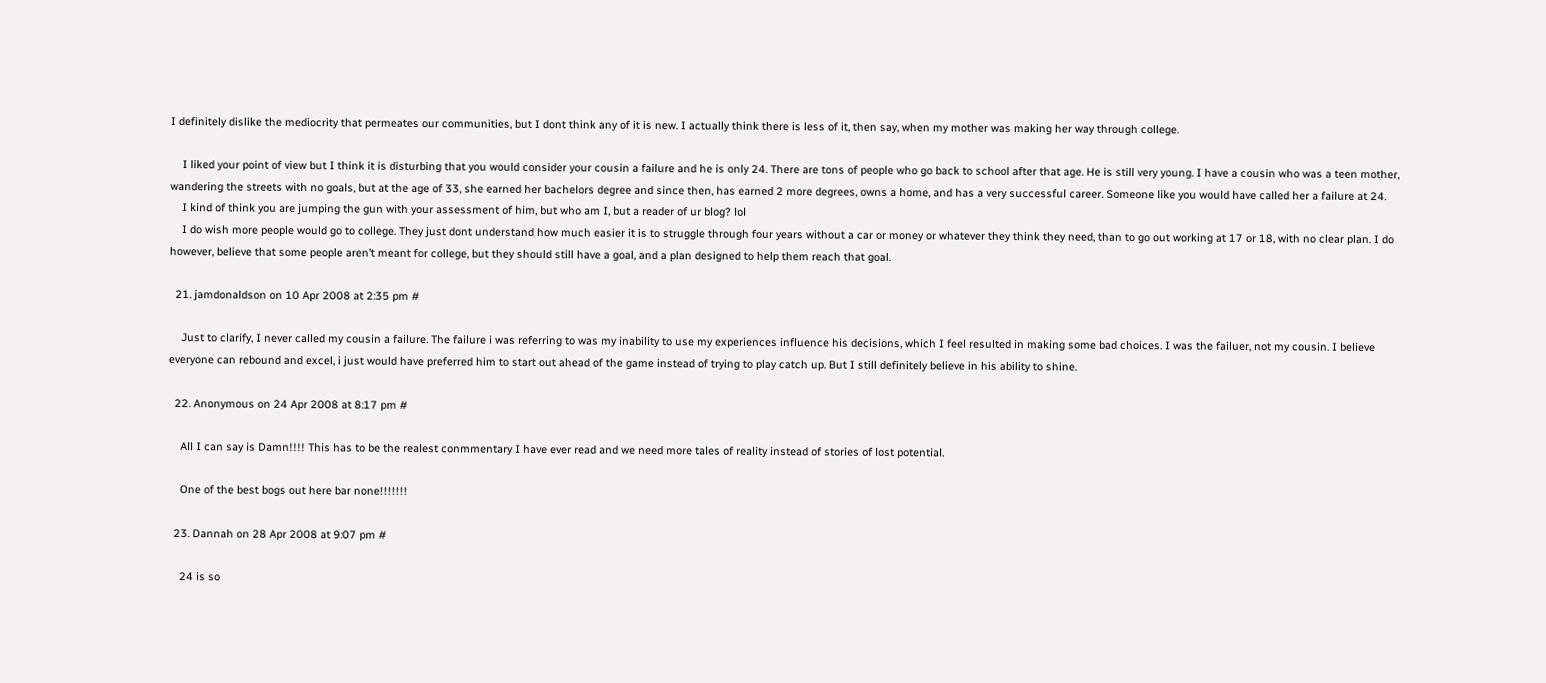I definitely dislike the mediocrity that permeates our communities, but I dont think any of it is new. I actually think there is less of it, then say, when my mother was making her way through college.

    I liked your point of view but I think it is disturbing that you would consider your cousin a failure and he is only 24. There are tons of people who go back to school after that age. He is still very young. I have a cousin who was a teen mother, wandering the streets with no goals, but at the age of 33, she earned her bachelors degree and since then, has earned 2 more degrees, owns a home, and has a very successful career. Someone like you would have called her a failure at 24.
    I kind of think you are jumping the gun with your assessment of him, but who am I, but a reader of ur blog? lol
    I do wish more people would go to college. They just dont understand how much easier it is to struggle through four years without a car or money or whatever they think they need, than to go out working at 17 or 18, with no clear plan. I do however, believe that some people aren’t meant for college, but they should still have a goal, and a plan designed to help them reach that goal.

  21. jamdonaldson on 10 Apr 2008 at 2:35 pm #

    Just to clarify, I never called my cousin a failure. The failure i was referring to was my inability to use my experiences influence his decisions, which I feel resulted in making some bad choices. I was the failuer, not my cousin. I believe everyone can rebound and excel, i just would have preferred him to start out ahead of the game instead of trying to play catch up. But I still definitely believe in his ability to shine.

  22. Anonymous on 24 Apr 2008 at 8:17 pm #

    All I can say is Damn!!!! This has to be the realest conmmentary I have ever read and we need more tales of reality instead of stories of lost potential.

    One of the best bogs out here bar none!!!!!!!

  23. Dannah on 28 Apr 2008 at 9:07 pm #

    24 is so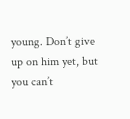young. Don’t give up on him yet, but you can’t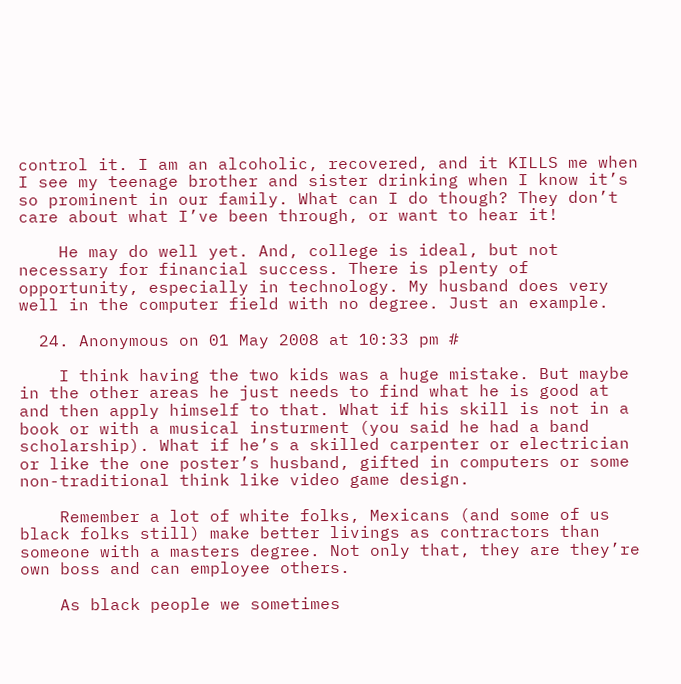control it. I am an alcoholic, recovered, and it KILLS me when I see my teenage brother and sister drinking when I know it’s so prominent in our family. What can I do though? They don’t care about what I’ve been through, or want to hear it!

    He may do well yet. And, college is ideal, but not necessary for financial success. There is plenty of opportunity, especially in technology. My husband does very well in the computer field with no degree. Just an example.

  24. Anonymous on 01 May 2008 at 10:33 pm #

    I think having the two kids was a huge mistake. But maybe in the other areas he just needs to find what he is good at and then apply himself to that. What if his skill is not in a book or with a musical insturment (you said he had a band scholarship). What if he’s a skilled carpenter or electrician or like the one poster’s husband, gifted in computers or some non-traditional think like video game design.

    Remember a lot of white folks, Mexicans (and some of us black folks still) make better livings as contractors than someone with a masters degree. Not only that, they are they’re own boss and can employee others.

    As black people we sometimes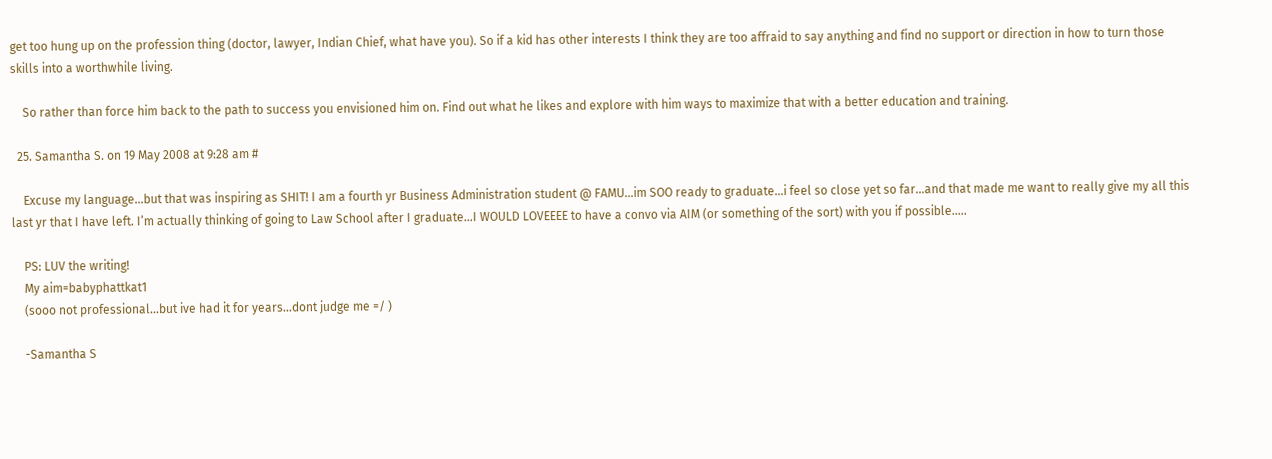get too hung up on the profession thing (doctor, lawyer, Indian Chief, what have you). So if a kid has other interests I think they are too affraid to say anything and find no support or direction in how to turn those skills into a worthwhile living.

    So rather than force him back to the path to success you envisioned him on. Find out what he likes and explore with him ways to maximize that with a better education and training.

  25. Samantha S. on 19 May 2008 at 9:28 am #

    Excuse my language…but that was inspiring as SHIT! I am a fourth yr Business Administration student @ FAMU…im SOO ready to graduate…i feel so close yet so far…and that made me want to really give my all this last yr that I have left. I’m actually thinking of going to Law School after I graduate…I WOULD LOVEEEE to have a convo via AIM (or something of the sort) with you if possible…..

    PS: LUV the writing!
    My aim=babyphattkat1
    (sooo not professional…but ive had it for years…dont judge me =/ )

    -Samantha S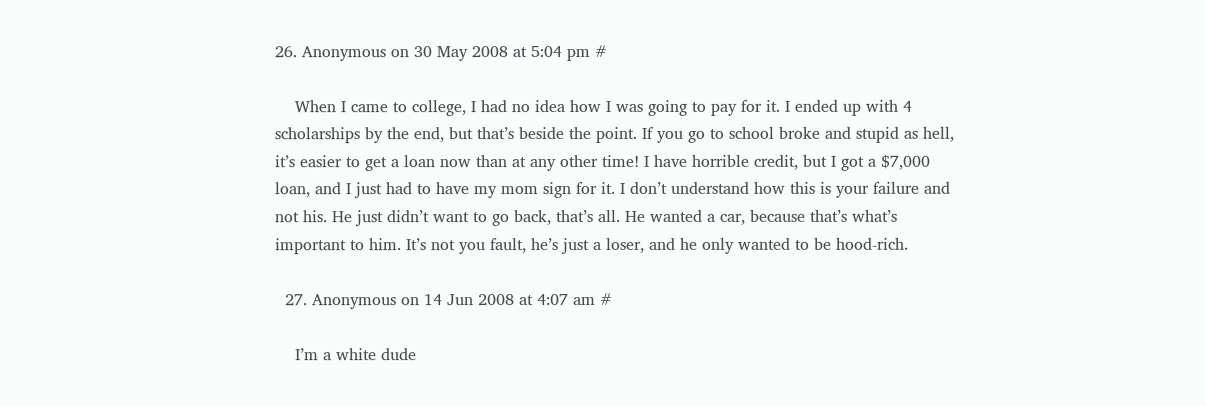26. Anonymous on 30 May 2008 at 5:04 pm #

    When I came to college, I had no idea how I was going to pay for it. I ended up with 4 scholarships by the end, but that’s beside the point. If you go to school broke and stupid as hell, it’s easier to get a loan now than at any other time! I have horrible credit, but I got a $7,000 loan, and I just had to have my mom sign for it. I don’t understand how this is your failure and not his. He just didn’t want to go back, that’s all. He wanted a car, because that’s what’s important to him. It’s not you fault, he’s just a loser, and he only wanted to be hood-rich.

  27. Anonymous on 14 Jun 2008 at 4:07 am #

    I’m a white dude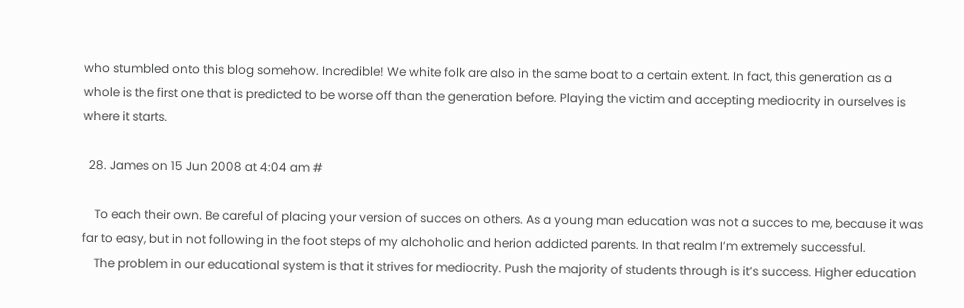who stumbled onto this blog somehow. Incredible! We white folk are also in the same boat to a certain extent. In fact, this generation as a whole is the first one that is predicted to be worse off than the generation before. Playing the victim and accepting mediocrity in ourselves is where it starts.

  28. James on 15 Jun 2008 at 4:04 am #

    To each their own. Be careful of placing your version of succes on others. As a young man education was not a succes to me, because it was far to easy, but in not following in the foot steps of my alchoholic and herion addicted parents. In that realm I’m extremely successful.
    The problem in our educational system is that it strives for mediocrity. Push the majority of students through is it’s success. Higher education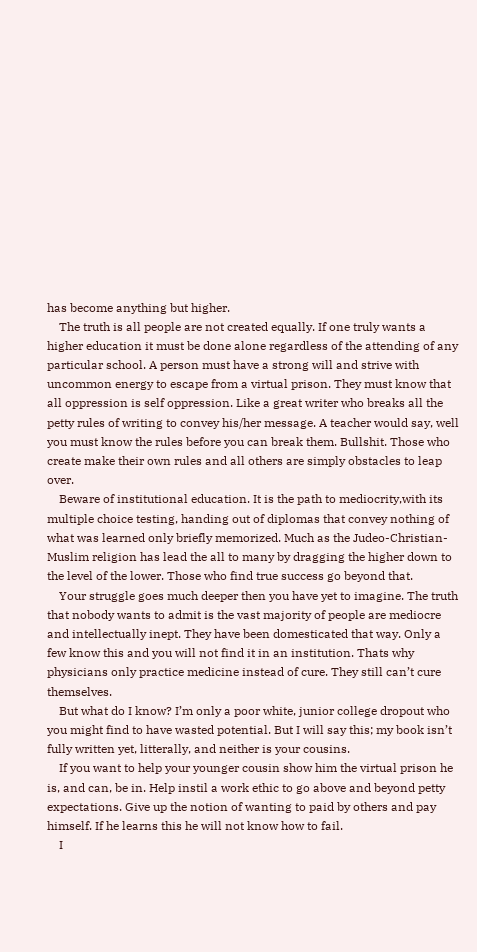has become anything but higher.
    The truth is all people are not created equally. If one truly wants a higher education it must be done alone regardless of the attending of any particular school. A person must have a strong will and strive with uncommon energy to escape from a virtual prison. They must know that all oppression is self oppression. Like a great writer who breaks all the petty rules of writing to convey his/her message. A teacher would say, well you must know the rules before you can break them. Bullshit. Those who create make their own rules and all others are simply obstacles to leap over.
    Beware of institutional education. It is the path to mediocrity,with its multiple choice testing, handing out of diplomas that convey nothing of what was learned only briefly memorized. Much as the Judeo-Christian-Muslim religion has lead the all to many by dragging the higher down to the level of the lower. Those who find true success go beyond that.
    Your struggle goes much deeper then you have yet to imagine. The truth that nobody wants to admit is the vast majority of people are mediocre and intellectually inept. They have been domesticated that way. Only a few know this and you will not find it in an institution. Thats why physicians only practice medicine instead of cure. They still can’t cure themselves.
    But what do I know? I’m only a poor white, junior college dropout who you might find to have wasted potential. But I will say this; my book isn’t fully written yet, litterally, and neither is your cousins.
    If you want to help your younger cousin show him the virtual prison he is, and can, be in. Help instil a work ethic to go above and beyond petty expectations. Give up the notion of wanting to paid by others and pay himself. If he learns this he will not know how to fail.
    I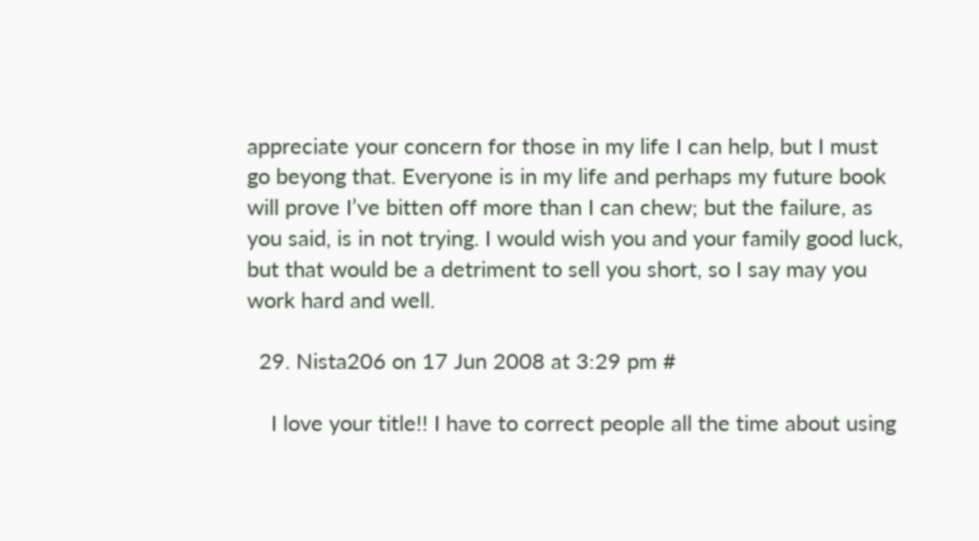appreciate your concern for those in my life I can help, but I must go beyong that. Everyone is in my life and perhaps my future book will prove I’ve bitten off more than I can chew; but the failure, as you said, is in not trying. I would wish you and your family good luck, but that would be a detriment to sell you short, so I say may you work hard and well.

  29. Nista206 on 17 Jun 2008 at 3:29 pm #

    I love your title!! I have to correct people all the time about using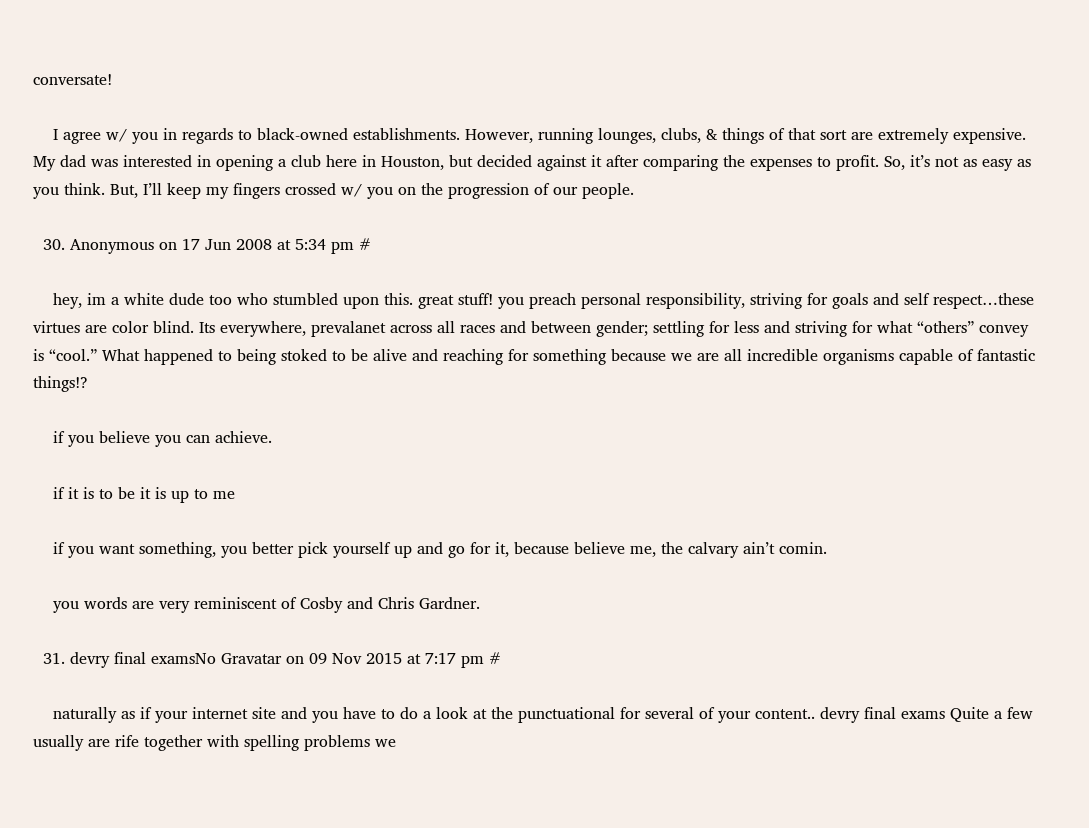conversate!

    I agree w/ you in regards to black-owned establishments. However, running lounges, clubs, & things of that sort are extremely expensive. My dad was interested in opening a club here in Houston, but decided against it after comparing the expenses to profit. So, it’s not as easy as you think. But, I’ll keep my fingers crossed w/ you on the progression of our people.

  30. Anonymous on 17 Jun 2008 at 5:34 pm #

    hey, im a white dude too who stumbled upon this. great stuff! you preach personal responsibility, striving for goals and self respect…these virtues are color blind. Its everywhere, prevalanet across all races and between gender; settling for less and striving for what “others” convey is “cool.” What happened to being stoked to be alive and reaching for something because we are all incredible organisms capable of fantastic things!?

    if you believe you can achieve.

    if it is to be it is up to me

    if you want something, you better pick yourself up and go for it, because believe me, the calvary ain’t comin.

    you words are very reminiscent of Cosby and Chris Gardner.

  31. devry final examsNo Gravatar on 09 Nov 2015 at 7:17 pm #

    naturally as if your internet site and you have to do a look at the punctuational for several of your content.. devry final exams Quite a few usually are rife together with spelling problems we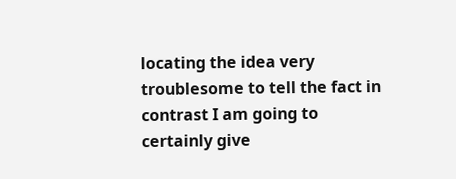locating the idea very troublesome to tell the fact in contrast I am going to certainly give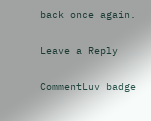back once again.

Leave a Reply

CommentLuv badge